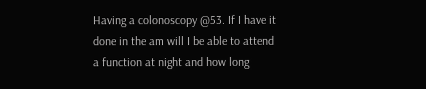Having a colonoscopy @53. If I have it done in the am will I be able to attend a function at night and how long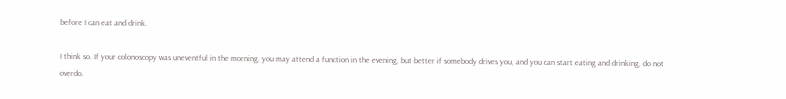before I can eat and drink.

I think so. If your colonoscopy was uneventful in the morning, you may attend a function in the evening, but better if somebody drives you, and you can start eating and drinking, do not overdo.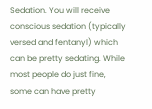Sedation. You will receive conscious sedation (typically versed and fentanyl) which can be pretty sedating. While most people do just fine, some can have pretty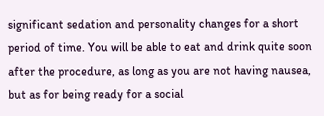significant sedation and personality changes for a short period of time. You will be able to eat and drink quite soon after the procedure, as long as you are not having nausea, but as for being ready for a social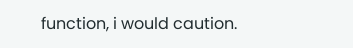function, i would caution.